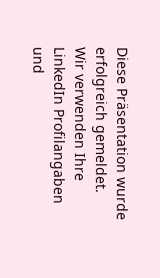Diese Präsentation wurde erfolgreich gemeldet.
Wir verwenden Ihre LinkedIn Profilangaben und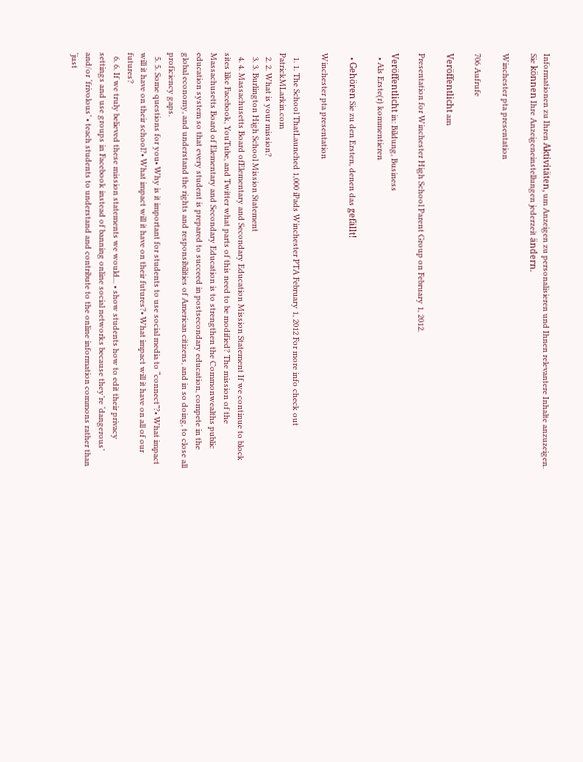Informationen zu Ihren Aktivitäten, um Anzeigen zu personalisieren und Ihnen relevantere Inhalte anzuzeigen. Sie können Ihre Anzeigeneinstellungen jederzeit ändern.

Winchester pta presentation

706 Aufrufe

Veröffentlicht am

Presentation for Winchester High School Parent Group on February 1, 2012.

Veröffentlicht in: Bildung, Business
  • Als Erste(r) kommentieren

  • Gehören Sie zu den Ersten, denen das gefällt!

Winchester pta presentation

  1. 1. The School ThatLaunched 1,000 iPads Winchester PTA February 1, 2012 For more info check out PatrickMLarkin.com
  2. 2. What is your mission?
  3. 3. Burlington High School Mission Statement
  4. 4. Massachusetts Board ofElementary and Secondary Education Mission Statement If we continue to block sites like Facebook, YouTube, and Twitter what parts of this need to be modified? The mission of the Massachusetts Board of Elementary and Secondary Education is to strengthen the Commonwealths public education system so that every student is prepared to succeed in postsecondary education, compete in the global economy, and understand the rights and responsibilities of American citizens, and in so doing, to close all proficiency gaps.
  5. 5. Some questions for you• Why is it important for students to use social media to “connect”?• What impact will it have on their school?• What impact will it have on their futures?• What impact will it have on all of our futures?
  6. 6. If we truly believed these mission statements we would... • show students how to edit their privacy settings and use groups in Facebook instead of banning online social networks because they’re ‘dangerous’ and/or ‘frivolous’ • teach students to understand and contribute to the online information commons rather than ‘just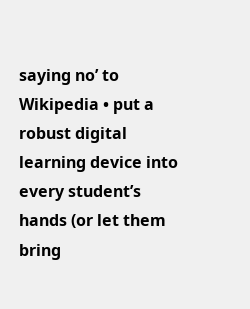saying no’ to Wikipedia • put a robust digital learning device into every student’s hands (or let them bring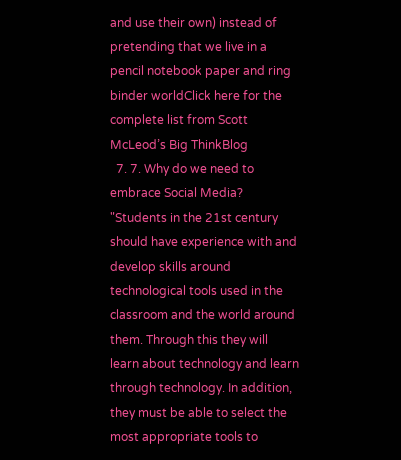and use their own) instead of pretending that we live in a pencil notebook paper and ring binder worldClick here for the complete list from Scott McLeod’s Big ThinkBlog
  7. 7. Why do we need to embrace Social Media? "Students in the 21st century should have experience with and develop skills around technological tools used in the classroom and the world around them. Through this they will learn about technology and learn through technology. In addition, they must be able to select the most appropriate tools to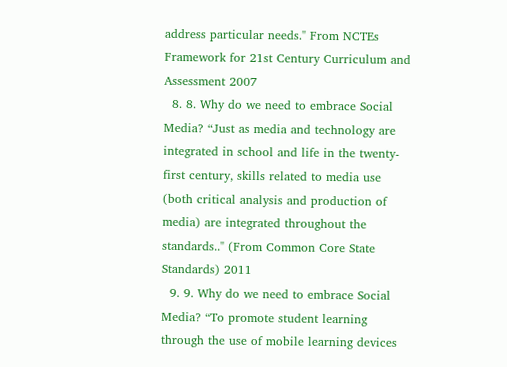address particular needs." From NCTEs Framework for 21st Century Curriculum and Assessment 2007
  8. 8. Why do we need to embrace Social Media? “Just as media and technology are integrated in school and life in the twenty-first century, skills related to media use (both critical analysis and production of media) are integrated throughout the standards.." (From Common Core State Standards) 2011
  9. 9. Why do we need to embrace Social Media? “To promote student learning through the use of mobile learning devices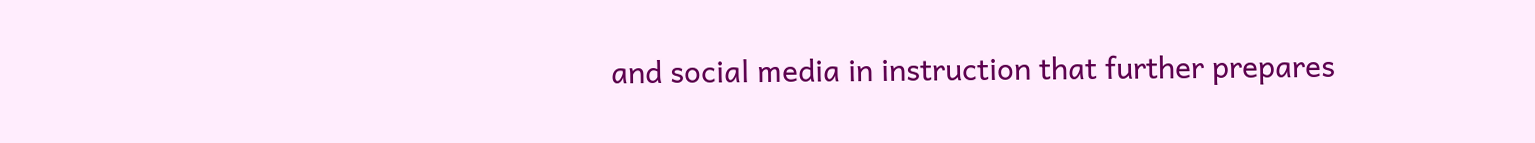and social media in instruction that further prepares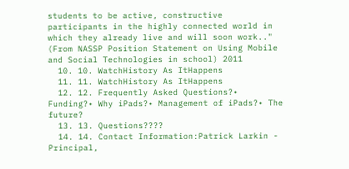students to be active, constructive participants in the highly connected world in which they already live and will soon work.." (From NASSP Position Statement on Using Mobile and Social Technologies in school) 2011
  10. 10. WatchHistory As ItHappens
  11. 11. WatchHistory As ItHappens
  12. 12. Frequently Asked Questions?• Funding?• Why iPads?• Management of iPads?• The future?
  13. 13. Questions????
  14. 14. Contact Information:Patrick Larkin - Principal,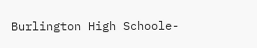Burlington High Schoole-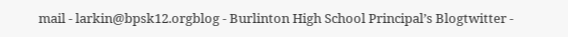mail - larkin@bpsk12.orgblog - Burlinton High School Principal’s Blogtwitter -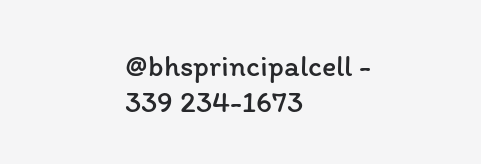@bhsprincipalcell - 339 234-1673